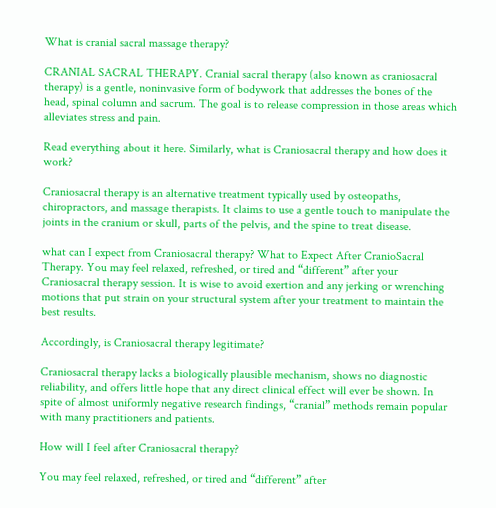What is cranial sacral massage therapy?

CRANIAL SACRAL THERAPY. Cranial sacral therapy (also known as craniosacral therapy) is a gentle, noninvasive form of bodywork that addresses the bones of the head, spinal column and sacrum. The goal is to release compression in those areas which alleviates stress and pain.

Read everything about it here. Similarly, what is Craniosacral therapy and how does it work?

Craniosacral therapy is an alternative treatment typically used by osteopaths, chiropractors, and massage therapists. It claims to use a gentle touch to manipulate the joints in the cranium or skull, parts of the pelvis, and the spine to treat disease.

what can I expect from Craniosacral therapy? What to Expect After CranioSacral Therapy. You may feel relaxed, refreshed, or tired and “different” after your Craniosacral therapy session. It is wise to avoid exertion and any jerking or wrenching motions that put strain on your structural system after your treatment to maintain the best results.

Accordingly, is Craniosacral therapy legitimate?

Craniosacral therapy lacks a biologically plausible mechanism, shows no diagnostic reliability, and offers little hope that any direct clinical effect will ever be shown. In spite of almost uniformly negative research findings, “cranial” methods remain popular with many practitioners and patients.

How will I feel after Craniosacral therapy?

You may feel relaxed, refreshed, or tired and “different” after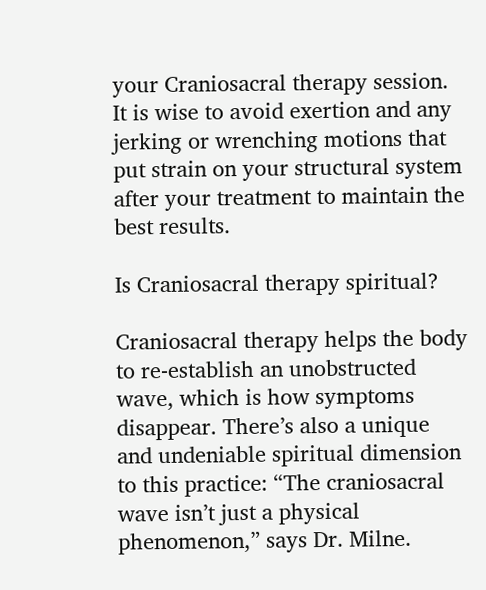your Craniosacral therapy session. It is wise to avoid exertion and any jerking or wrenching motions that put strain on your structural system after your treatment to maintain the best results.

Is Craniosacral therapy spiritual?

Craniosacral therapy helps the body to re-establish an unobstructed wave, which is how symptoms disappear. There’s also a unique and undeniable spiritual dimension to this practice: “The craniosacral wave isn’t just a physical phenomenon,” says Dr. Milne.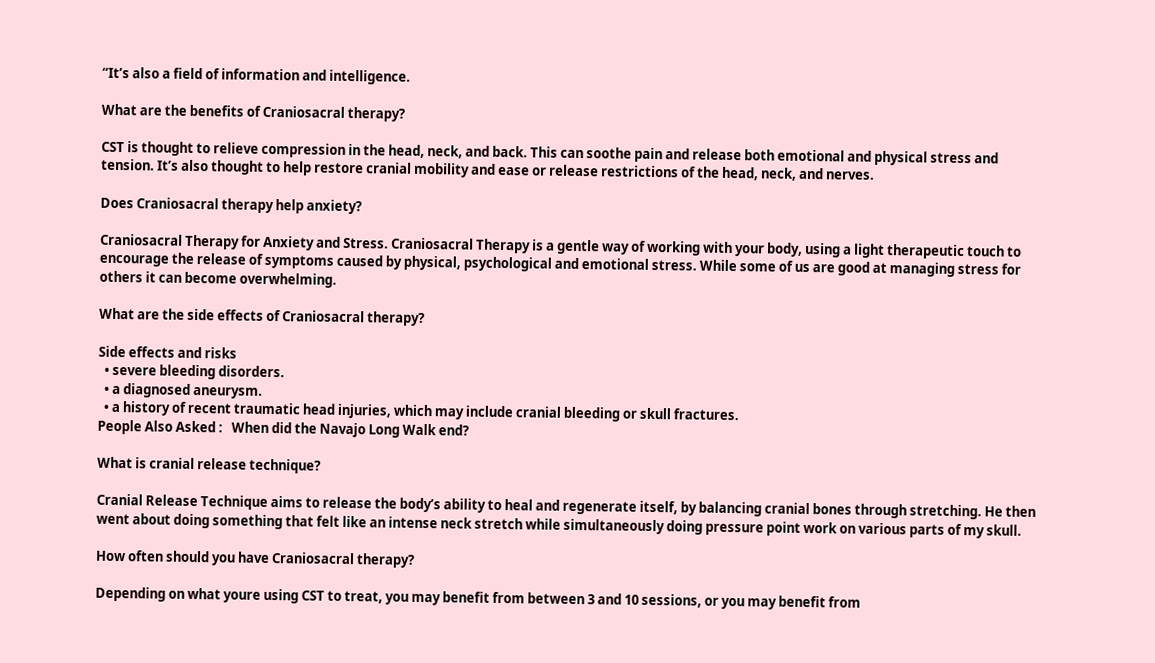“It’s also a field of information and intelligence.

What are the benefits of Craniosacral therapy?

CST is thought to relieve compression in the head, neck, and back. This can soothe pain and release both emotional and physical stress and tension. It’s also thought to help restore cranial mobility and ease or release restrictions of the head, neck, and nerves.

Does Craniosacral therapy help anxiety?

Craniosacral Therapy for Anxiety and Stress. Craniosacral Therapy is a gentle way of working with your body, using a light therapeutic touch to encourage the release of symptoms caused by physical, psychological and emotional stress. While some of us are good at managing stress for others it can become overwhelming.

What are the side effects of Craniosacral therapy?

Side effects and risks
  • severe bleeding disorders.
  • a diagnosed aneurysm.
  • a history of recent traumatic head injuries, which may include cranial bleeding or skull fractures.
People Also Asked :   When did the Navajo Long Walk end?

What is cranial release technique?

Cranial Release Technique aims to release the body’s ability to heal and regenerate itself, by balancing cranial bones through stretching. He then went about doing something that felt like an intense neck stretch while simultaneously doing pressure point work on various parts of my skull.

How often should you have Craniosacral therapy?

Depending on what youre using CST to treat, you may benefit from between 3 and 10 sessions, or you may benefit from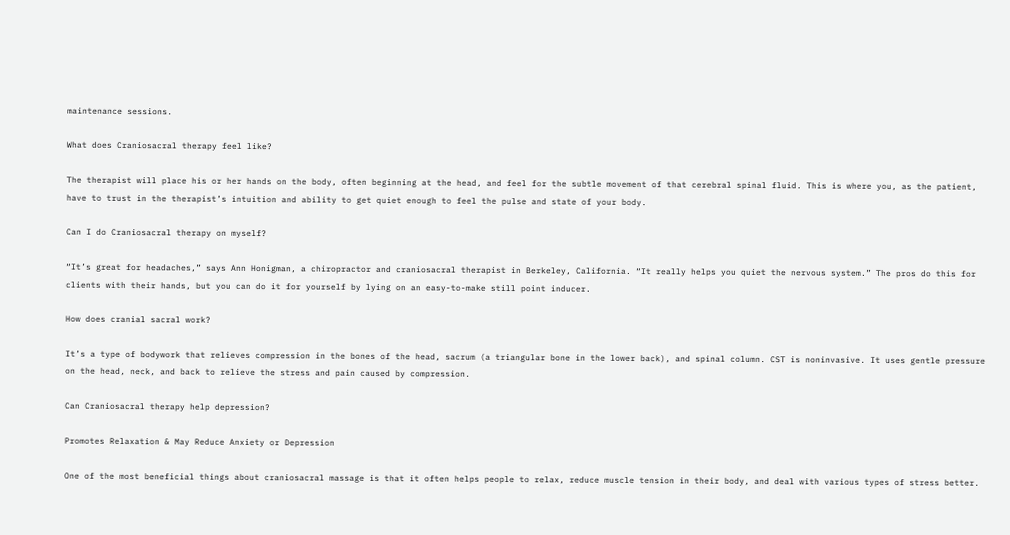maintenance sessions.

What does Craniosacral therapy feel like?

The therapist will place his or her hands on the body, often beginning at the head, and feel for the subtle movement of that cerebral spinal fluid. This is where you, as the patient, have to trust in the therapist’s intuition and ability to get quiet enough to feel the pulse and state of your body.

Can I do Craniosacral therapy on myself?

“It’s great for headaches,” says Ann Honigman, a chiropractor and craniosacral therapist in Berkeley, California. “It really helps you quiet the nervous system.” The pros do this for clients with their hands, but you can do it for yourself by lying on an easy-to-make still point inducer.

How does cranial sacral work?

It’s a type of bodywork that relieves compression in the bones of the head, sacrum (a triangular bone in the lower back), and spinal column. CST is noninvasive. It uses gentle pressure on the head, neck, and back to relieve the stress and pain caused by compression.

Can Craniosacral therapy help depression?

Promotes Relaxation & May Reduce Anxiety or Depression

One of the most beneficial things about craniosacral massage is that it often helps people to relax, reduce muscle tension in their body, and deal with various types of stress better.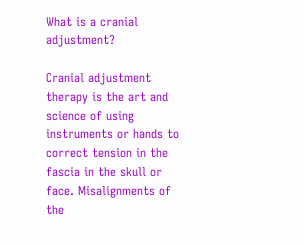What is a cranial adjustment?

Cranial adjustment therapy is the art and science of using instruments or hands to correct tension in the fascia in the skull or face. Misalignments of the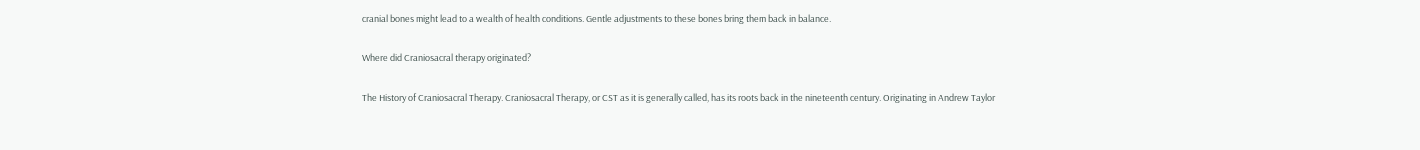cranial bones might lead to a wealth of health conditions. Gentle adjustments to these bones bring them back in balance.

Where did Craniosacral therapy originated?

The History of Craniosacral Therapy. Craniosacral Therapy, or CST as it is generally called, has its roots back in the nineteenth century. Originating in Andrew Taylor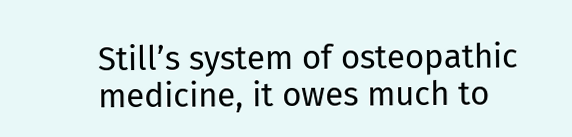Still’s system of osteopathic medicine, it owes much to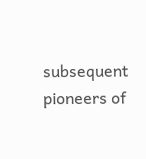subsequent pioneers of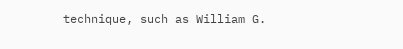technique, such as William G.